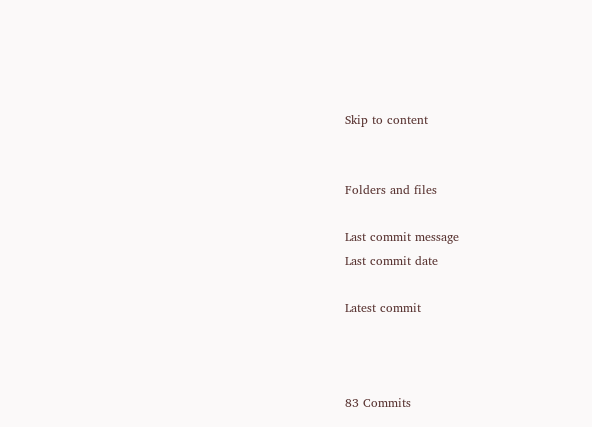Skip to content


Folders and files

Last commit message
Last commit date

Latest commit



83 Commits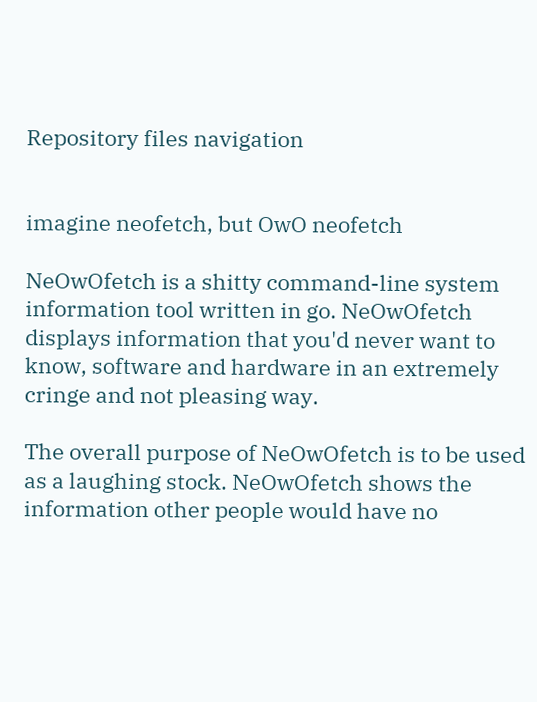Repository files navigation


imagine neofetch, but OwO neofetch

NeOwOfetch is a shitty command-line system information tool written in go. NeOwOfetch displays information that you'd never want to know, software and hardware in an extremely cringe and not pleasing way.

The overall purpose of NeOwOfetch is to be used as a laughing stock. NeOwOfetch shows the information other people would have no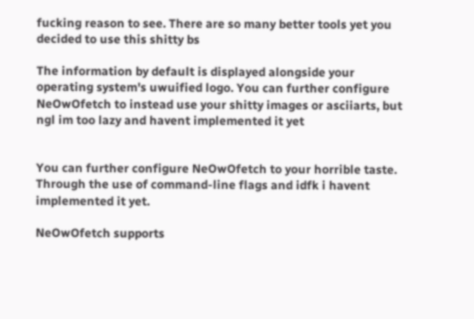fucking reason to see. There are so many better tools yet you decided to use this shitty bs

The information by default is displayed alongside your operating system's uwuified logo. You can further configure NeOwOfetch to instead use your shitty images or asciiarts, but ngl im too lazy and havent implemented it yet


You can further configure NeOwOfetch to your horrible taste. Through the use of command-line flags and idfk i havent implemented it yet.

NeOwOfetch supports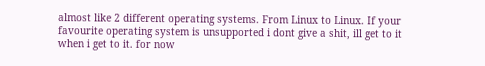almost like 2 different operating systems. From Linux to Linux. If your favourite operating system is unsupported i dont give a shit, ill get to it when i get to it. for now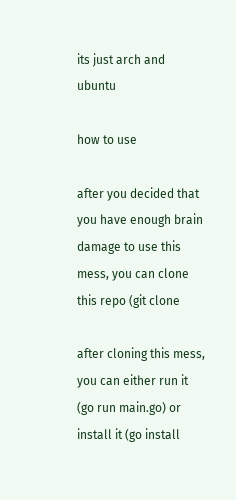its just arch and ubuntu

how to use

after you decided that you have enough brain damage to use this mess, you can clone this repo (git clone

after cloning this mess, you can either run it (go run main.go) or install it (go install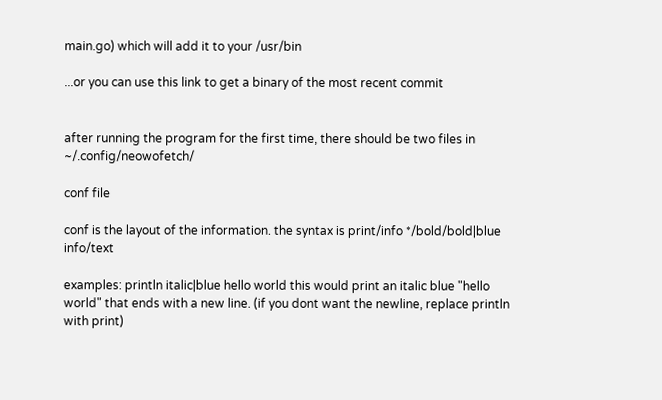main.go) which will add it to your /usr/bin

...or you can use this link to get a binary of the most recent commit


after running the program for the first time, there should be two files in ~/.config/neowofetch/

conf file

conf is the layout of the information. the syntax is print/info */bold/bold|blue info/text

examples: println italic|blue hello world this would print an italic blue "hello world" that ends with a new line. (if you dont want the newline, replace println with print)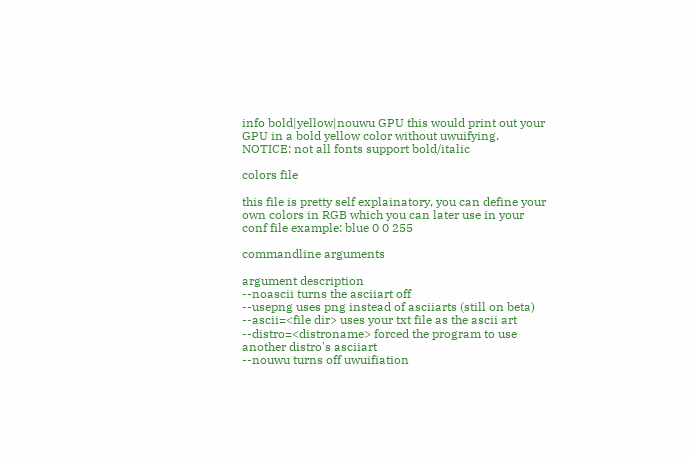info bold|yellow|nouwu GPU this would print out your GPU in a bold yellow color without uwuifying. NOTICE: not all fonts support bold/italic

colors file

this file is pretty self explainatory, you can define your own colors in RGB which you can later use in your conf file example: blue 0 0 255

commandline arguments

argument description
--noascii turns the asciiart off
--usepng uses png instead of asciiarts (still on beta)
--ascii=<file dir> uses your txt file as the ascii art
--distro=<distroname> forced the program to use another distro's asciiart
--nouwu turns off uwuifiation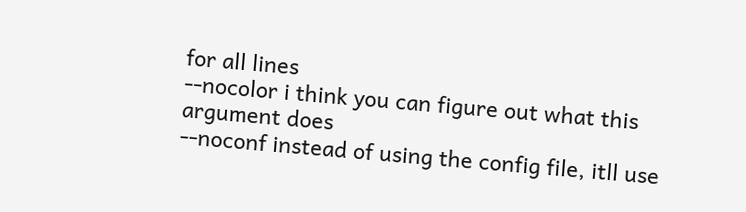for all lines
--nocolor i think you can figure out what this argument does
--noconf instead of using the config file, itll use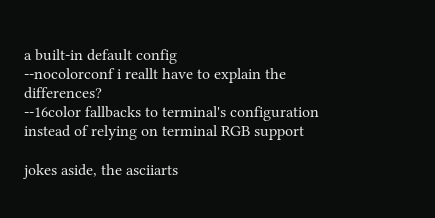a built-in default config
--nocolorconf i reallt have to explain the differences?
--16color fallbacks to terminal's configuration instead of relying on terminal RGB support

jokes aside, the asciiarts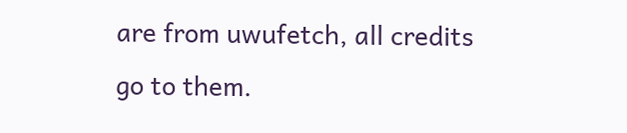are from uwufetch, all credits go to them.